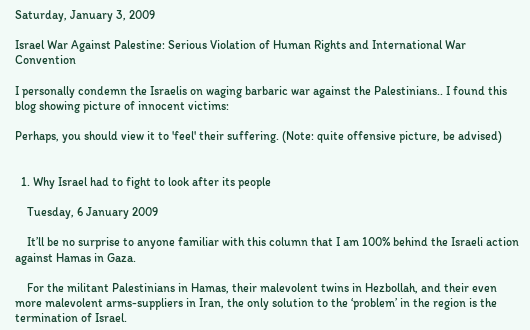Saturday, January 3, 2009

Israel War Against Palestine: Serious Violation of Human Rights and International War Convention

I personally condemn the Israelis on waging barbaric war against the Palestinians.. I found this blog showing picture of innocent victims:

Perhaps, you should view it to 'feel' their suffering. (Note: quite offensive picture, be advised)


  1. Why Israel had to fight to look after its people

    Tuesday, 6 January 2009

    It’ll be no surprise to anyone familiar with this column that I am 100% behind the Israeli action against Hamas in Gaza.

    For the militant Palestinians in Hamas, their malevolent twins in Hezbollah, and their even more malevolent arms-suppliers in Iran, the only solution to the ‘problem’ in the region is the termination of Israel.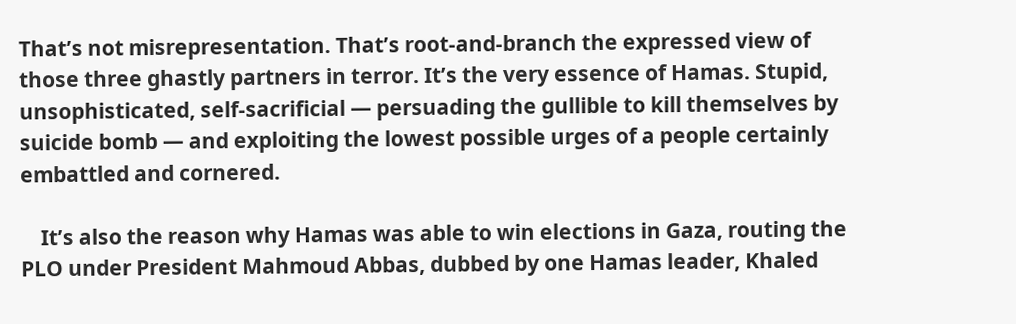That’s not misrepresentation. That’s root-and-branch the expressed view of those three ghastly partners in terror. It’s the very essence of Hamas. Stupid, unsophisticated, self-sacrificial — persuading the gullible to kill themselves by suicide bomb — and exploiting the lowest possible urges of a people certainly embattled and cornered.

    It’s also the reason why Hamas was able to win elections in Gaza, routing the PLO under President Mahmoud Abbas, dubbed by one Hamas leader, Khaled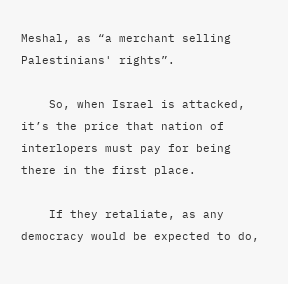Meshal, as “a merchant selling Palestinians' rights”.

    So, when Israel is attacked, it’s the price that nation of interlopers must pay for being there in the first place.

    If they retaliate, as any democracy would be expected to do,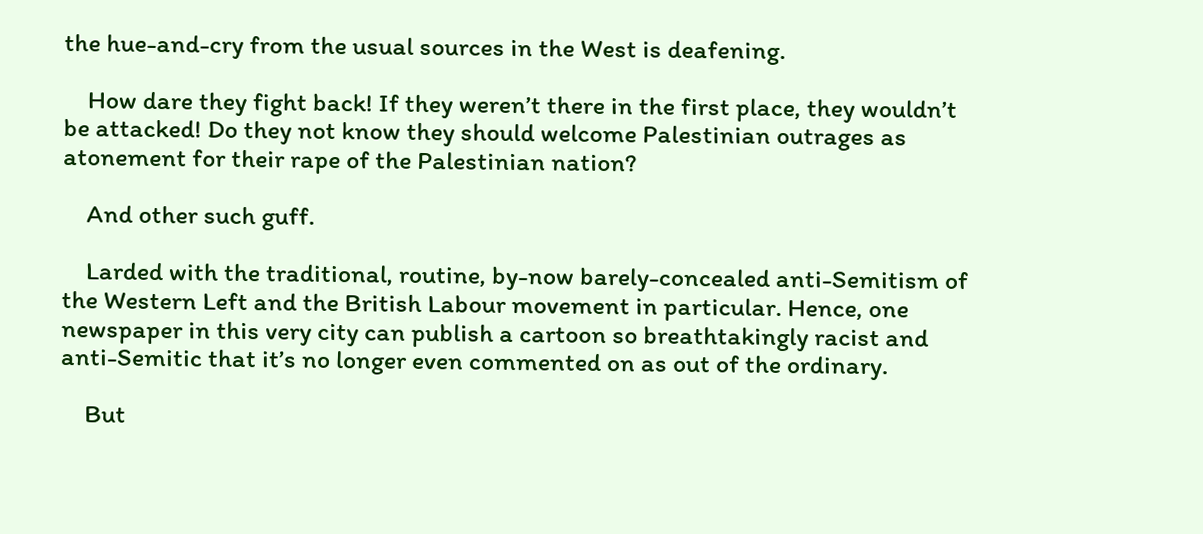the hue-and-cry from the usual sources in the West is deafening.

    How dare they fight back! If they weren’t there in the first place, they wouldn’t be attacked! Do they not know they should welcome Palestinian outrages as atonement for their rape of the Palestinian nation?

    And other such guff.

    Larded with the traditional, routine, by-now barely-concealed anti-Semitism of the Western Left and the British Labour movement in particular. Hence, one newspaper in this very city can publish a cartoon so breathtakingly racist and anti-Semitic that it’s no longer even commented on as out of the ordinary.

    But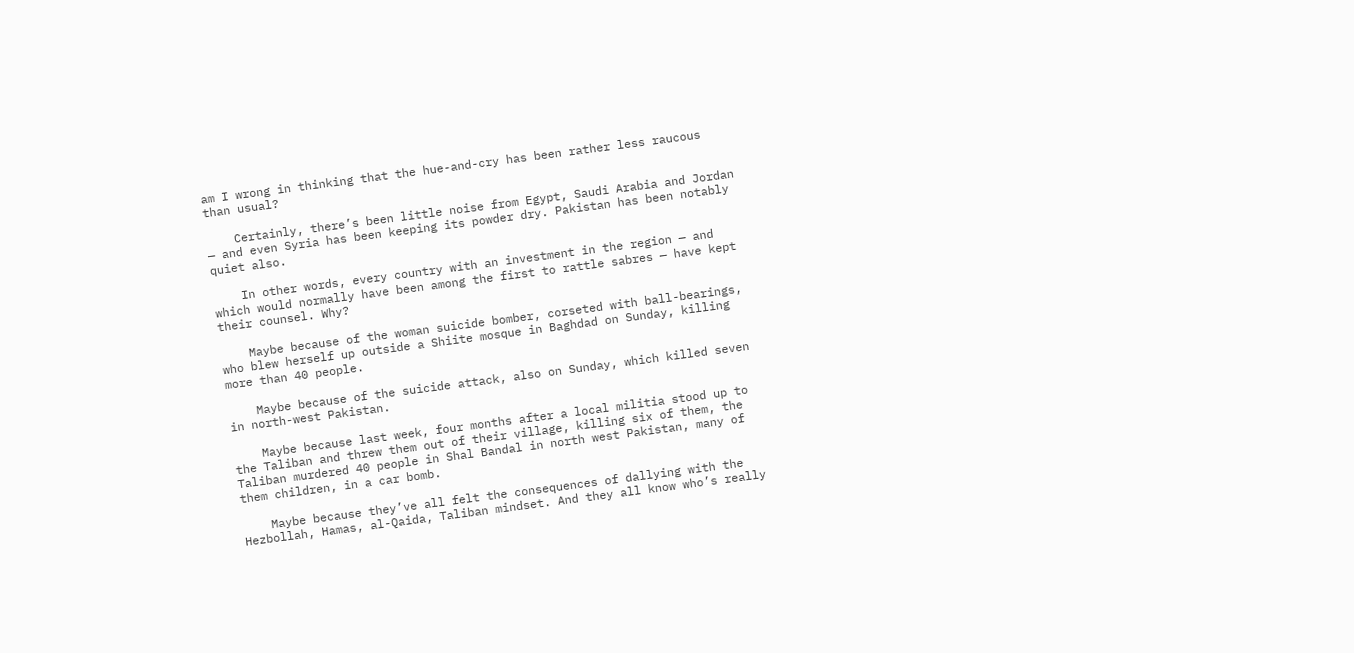am I wrong in thinking that the hue-and-cry has been rather less raucous than usual?

    Certainly, there’s been little noise from Egypt, Saudi Arabia and Jordan — and even Syria has been keeping its powder dry. Pakistan has been notably quiet also.

    In other words, every country with an investment in the region — and which would normally have been among the first to rattle sabres — have kept their counsel. Why?

    Maybe because of the woman suicide bomber, corseted with ball-bearings, who blew herself up outside a Shiite mosque in Baghdad on Sunday, killing more than 40 people.

    Maybe because of the suicide attack, also on Sunday, which killed seven in north-west Pakistan.

    Maybe because last week, four months after a local militia stood up to the Taliban and threw them out of their village, killing six of them, the Taliban murdered 40 people in Shal Bandal in north west Pakistan, many of them children, in a car bomb.

    Maybe because they’ve all felt the consequences of dallying with the Hezbollah, Hamas, al-Qaida, Taliban mindset. And they all know who’s really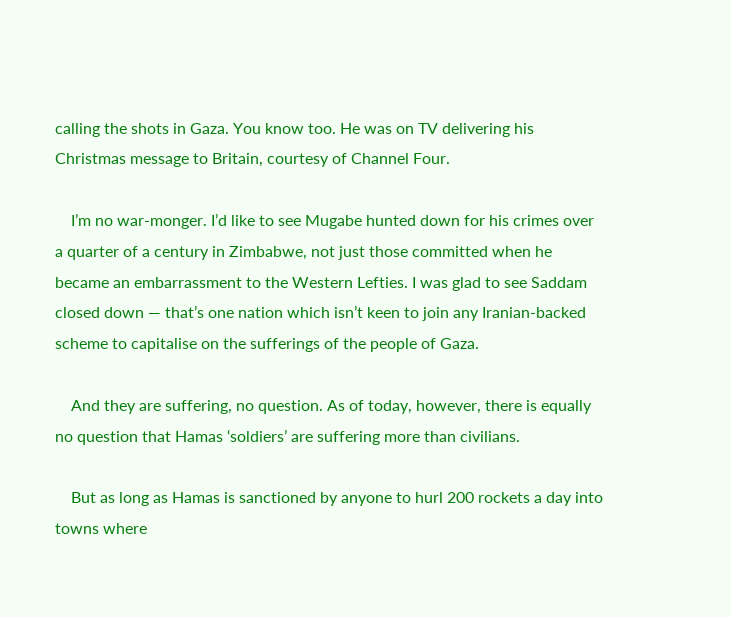calling the shots in Gaza. You know too. He was on TV delivering his Christmas message to Britain, courtesy of Channel Four.

    I’m no war-monger. I’d like to see Mugabe hunted down for his crimes over a quarter of a century in Zimbabwe, not just those committed when he became an embarrassment to the Western Lefties. I was glad to see Saddam closed down — that’s one nation which isn’t keen to join any Iranian-backed scheme to capitalise on the sufferings of the people of Gaza.

    And they are suffering, no question. As of today, however, there is equally no question that Hamas ‘soldiers’ are suffering more than civilians.

    But as long as Hamas is sanctioned by anyone to hurl 200 rockets a day into towns where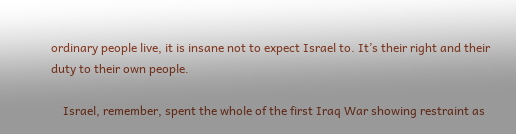ordinary people live, it is insane not to expect Israel to. It’s their right and their duty to their own people.

    Israel, remember, spent the whole of the first Iraq War showing restraint as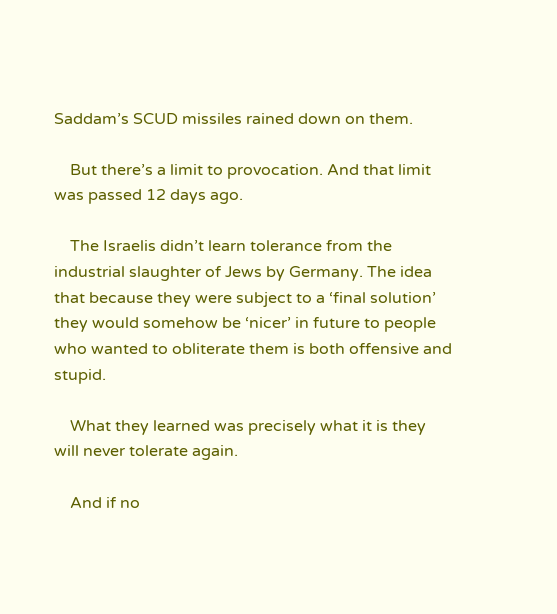Saddam’s SCUD missiles rained down on them.

    But there’s a limit to provocation. And that limit was passed 12 days ago.

    The Israelis didn’t learn tolerance from the industrial slaughter of Jews by Germany. The idea that because they were subject to a ‘final solution’ they would somehow be ‘nicer’ in future to people who wanted to obliterate them is both offensive and stupid.

    What they learned was precisely what it is they will never tolerate again.

    And if no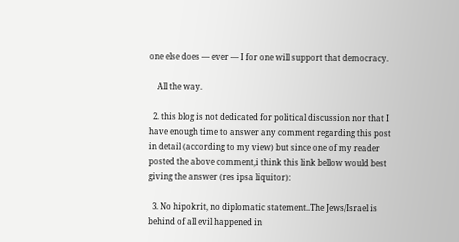one else does — ever — I for one will support that democracy.

    All the way.

  2. this blog is not dedicated for political discussion nor that I have enough time to answer any comment regarding this post in detail (according to my view) but since one of my reader posted the above comment,i think this link bellow would best giving the answer (res ipsa liquitor):

  3. No hipokrit, no diplomatic statement..The Jews/Israel is behind of all evil happened in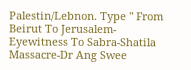Palestin/Lebnon. Type " From Beirut To Jerusalem-Eyewitness To Sabra-Shatila Massacre-Dr Ang Swee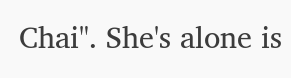Chai". She's alone is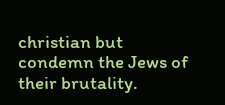christian but condemn the Jews of their brutality.